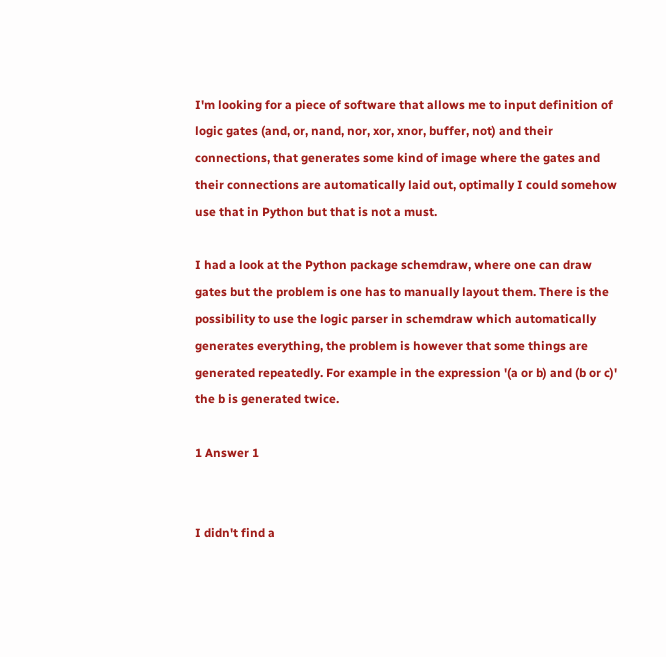I'm looking for a piece of software that allows me to input definition of logic gates (and, or, nand, nor, xor, xnor, buffer, not) and their connections, that generates some kind of image where the gates and their connections are automatically laid out, optimally I could somehow use that in Python but that is not a must.

I had a look at the Python package schemdraw, where one can draw gates but the problem is one has to manually layout them. There is the possibility to use the logic parser in schemdraw which automatically generates everything, the problem is however that some things are generated repeatedly. For example in the expression '(a or b) and (b or c)' the b is generated twice.

1 Answer 1


I didn't find a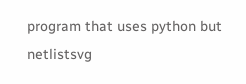program that uses python but netlistsvg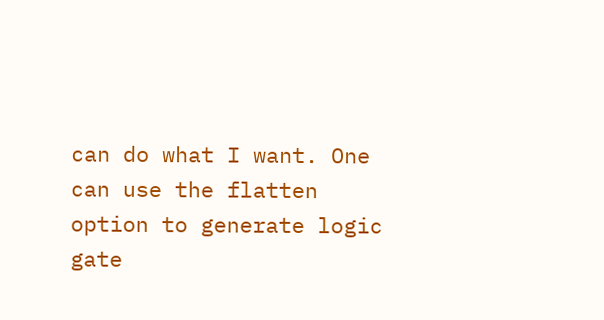can do what I want. One can use the flatten option to generate logic gate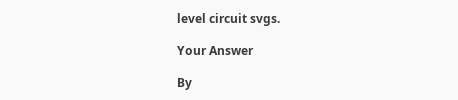level circuit svgs.

Your Answer

By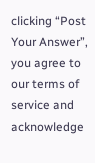clicking “Post Your Answer”, you agree to our terms of service and acknowledge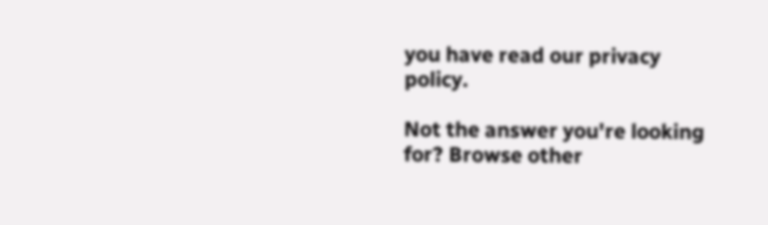you have read our privacy policy.

Not the answer you're looking for? Browse other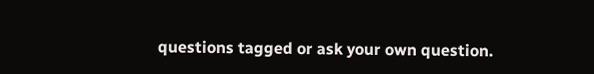questions tagged or ask your own question.